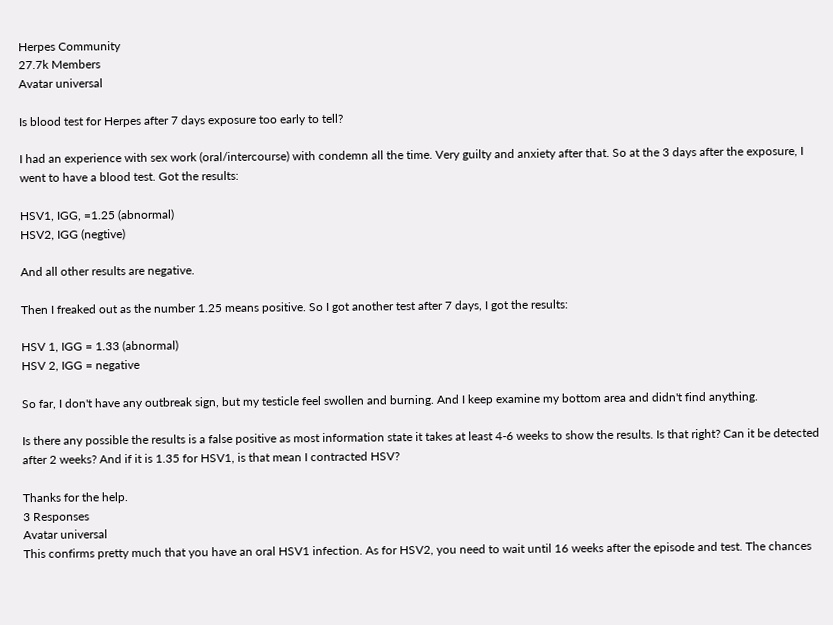Herpes Community
27.7k Members
Avatar universal

Is blood test for Herpes after 7 days exposure too early to tell?

I had an experience with sex work (oral/intercourse) with condemn all the time. Very guilty and anxiety after that. So at the 3 days after the exposure, I went to have a blood test. Got the results:

HSV1, IGG, =1.25 (abnormal)
HSV2, IGG (negtive)

And all other results are negative.

Then I freaked out as the number 1.25 means positive. So I got another test after 7 days, I got the results:

HSV 1, IGG = 1.33 (abnormal)
HSV 2, IGG = negative

So far, I don't have any outbreak sign, but my testicle feel swollen and burning. And I keep examine my bottom area and didn't find anything.

Is there any possible the results is a false positive as most information state it takes at least 4-6 weeks to show the results. Is that right? Can it be detected after 2 weeks? And if it is 1.35 for HSV1, is that mean I contracted HSV?

Thanks for the help.
3 Responses
Avatar universal
This confirms pretty much that you have an oral HSV1 infection. As for HSV2, you need to wait until 16 weeks after the episode and test. The chances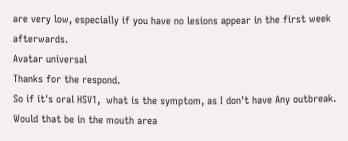are very low, especially if you have no lesions appear in the first week afterwards.
Avatar universal
Thanks for the respond.
So if it's oral HSV1,  what is the symptom, as I don't have Any outbreak. Would that be in the mouth area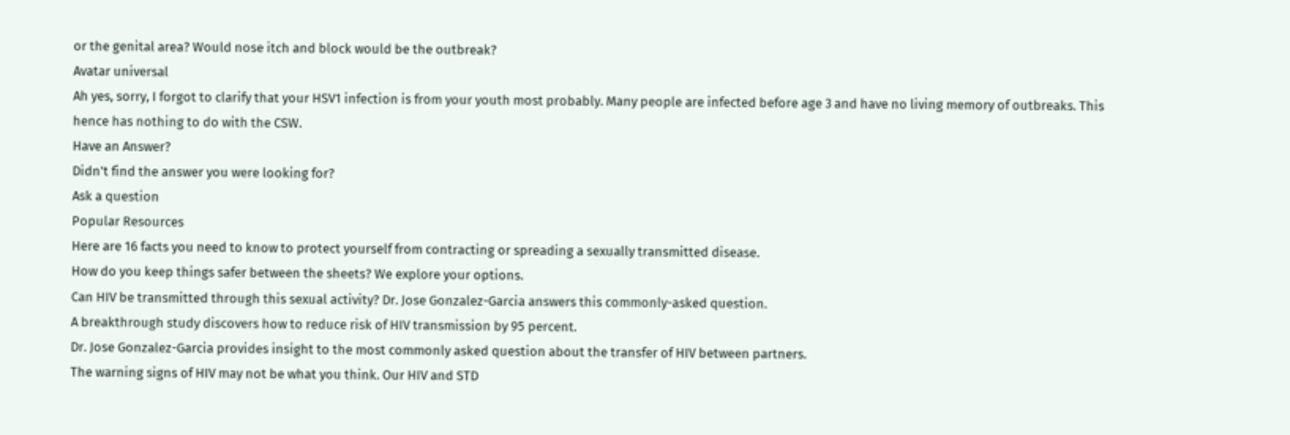or the genital area? Would nose itch and block would be the outbreak?
Avatar universal
Ah yes, sorry, I forgot to clarify that your HSV1 infection is from your youth most probably. Many people are infected before age 3 and have no living memory of outbreaks. This hence has nothing to do with the CSW.
Have an Answer?
Didn't find the answer you were looking for?
Ask a question
Popular Resources
Here are 16 facts you need to know to protect yourself from contracting or spreading a sexually transmitted disease.
How do you keep things safer between the sheets? We explore your options.
Can HIV be transmitted through this sexual activity? Dr. Jose Gonzalez-Garcia answers this commonly-asked question.
A breakthrough study discovers how to reduce risk of HIV transmission by 95 percent.
Dr. Jose Gonzalez-Garcia provides insight to the most commonly asked question about the transfer of HIV between partners.
The warning signs of HIV may not be what you think. Our HIV and STD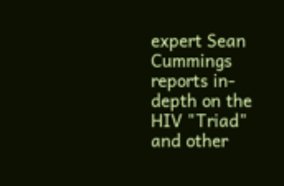expert Sean Cummings reports in-depth on the HIV "Triad" and other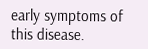early symptoms of this disease.